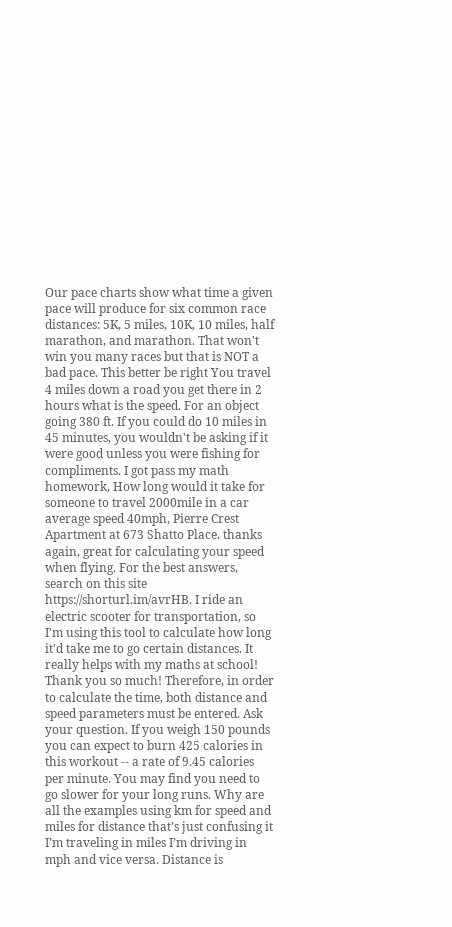Our pace charts show what time a given pace will produce for six common race distances: 5K, 5 miles, 10K, 10 miles, half marathon, and marathon. That won't win you many races but that is NOT a bad pace. This better be right You travel 4 miles down a road you get there in 2 hours what is the speed. For an object going 380 ft. If you could do 10 miles in 45 minutes, you wouldn't be asking if it were good unless you were fishing for compliments. I got pass my math homework, How long would it take for someone to travel 2000mile in a car average speed 40mph, Pierre Crest Apartment at 673 Shatto Place. thanks again, great for calculating your speed when flying. For the best answers, search on this site https://shorturl.im/avrHB. I ride an electric scooter for transportation, so I'm using this tool to calculate how long it'd take me to go certain distances. It really helps with my maths at school! Thank you so much! Therefore, in order to calculate the time, both distance and speed parameters must be entered. Ask your question. If you weigh 150 pounds you can expect to burn 425 calories in this workout -- a rate of 9.45 calories per minute. You may find you need to go slower for your long runs. Why are all the examples using km for speed and miles for distance that’s just confusing it I’m traveling in miles I’m driving in mph and vice versa. Distance is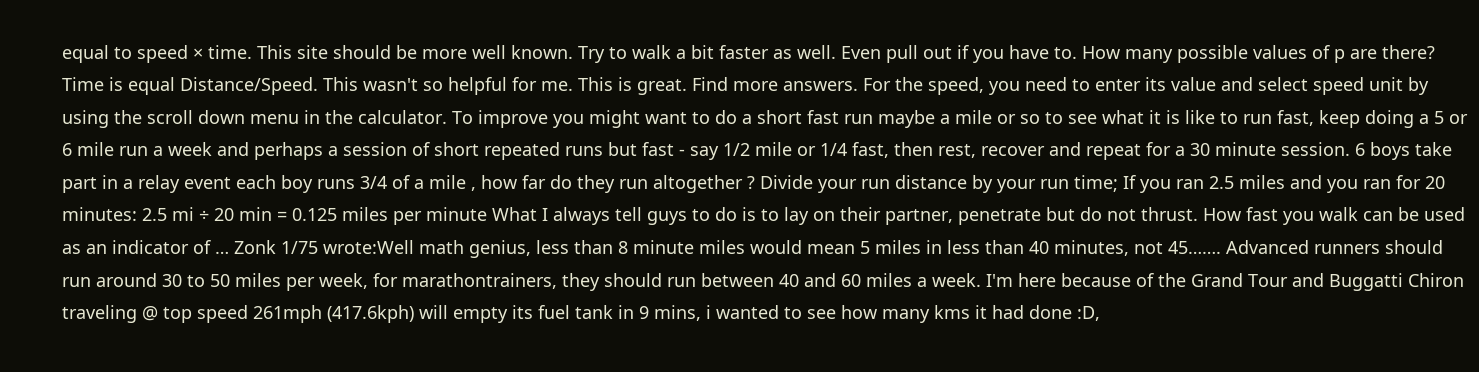equal to speed × time. This site should be more well known. Try to walk a bit faster as well. Even pull out if you have to. How many possible values of p are there? Time is equal Distance/Speed. This wasn't so helpful for me. This is great. Find more answers. For the speed, you need to enter its value and select speed unit by using the scroll down menu in the calculator. To improve you might want to do a short fast run maybe a mile or so to see what it is like to run fast, keep doing a 5 or 6 mile run a week and perhaps a session of short repeated runs but fast - say 1/2 mile or 1/4 fast, then rest, recover and repeat for a 30 minute session. 6 boys take part in a relay event each boy runs 3/4 of a mile , how far do they run altogether ? Divide your run distance by your run time; If you ran 2.5 miles and you ran for 20 minutes: 2.5 mi ÷ 20 min = 0.125 miles per minute What I always tell guys to do is to lay on their partner, penetrate but do not thrust. How fast you walk can be used as an indicator of … Zonk 1/75 wrote:Well math genius, less than 8 minute miles would mean 5 miles in less than 40 minutes, not 45……. Advanced runners should run around 30 to 50 miles per week, for marathontrainers, they should run between 40 and 60 miles a week. I'm here because of the Grand Tour and Buggatti Chiron traveling @ top speed 261mph (417.6kph) will empty its fuel tank in 9 mins, i wanted to see how many kms it had done :D,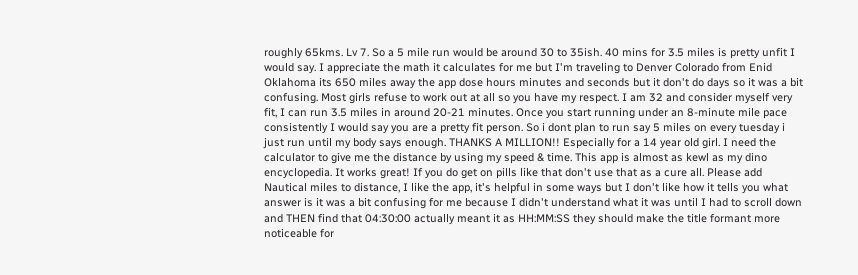roughly 65kms. Lv 7. So a 5 mile run would be around 30 to 35ish. 40 mins for 3.5 miles is pretty unfit I would say. I appreciate the math it calculates for me but I'm traveling to Denver Colorado from Enid Oklahoma its 650 miles away the app dose hours minutes and seconds but it don't do days so it was a bit confusing. Most girls refuse to work out at all so you have my respect. I am 32 and consider myself very fit, I can run 3.5 miles in around 20-21 minutes. Once you start running under an 8-minute mile pace consistently I would say you are a pretty fit person. So i dont plan to run say 5 miles on every tuesday i just run until my body says enough. THANKS A MILLION!! Especially for a 14 year old girl. I need the calculator to give me the distance by using my speed & time. This app is almost as kewl as my dino encyclopedia. It works great! If you do get on pills like that don't use that as a cure all. Please add Nautical miles to distance, I like the app, it's helpful in some ways but I don't like how it tells you what answer is it was a bit confusing for me because I didn't understand what it was until I had to scroll down and THEN find that 04:30:00 actually meant it as HH:MM:SS they should make the title formant more noticeable for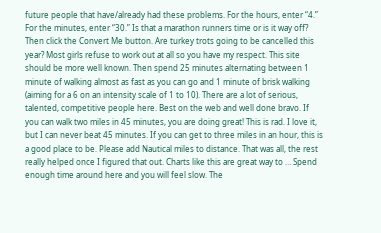future people that have/already had these problems. For the hours, enter “4.” For the minutes, enter “30.” Is that a marathon runners time or is it way off? Then click the Convert Me button. Are turkey trots going to be cancelled this year? Most girls refuse to work out at all so you have my respect. This site should be more well known. Then spend 25 minutes alternating between 1 minute of walking almost as fast as you can go and 1 minute of brisk walking (aiming for a 6 on an intensity scale of 1 to 10). There are a lot of serious, talented, competitive people here. Best on the web and well done bravo. If you can walk two miles in 45 minutes, you are doing great! This is rad. I love it, but I can never beat 45 minutes. If you can get to three miles in an hour, this is a good place to be. Please add Nautical miles to distance. That was all, the rest really helped once I figured that out. Charts like this are great way to … Spend enough time around here and you will feel slow. The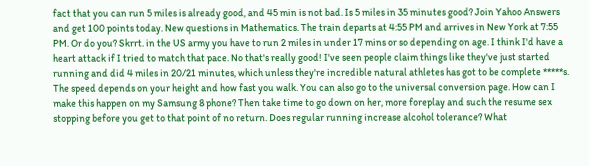fact that you can run 5 miles is already good, and 45 min is not bad. Is 5 miles in 35 minutes good? Join Yahoo Answers and get 100 points today. New questions in Mathematics. The train departs at 4:55 PM and arrives in New York at 7:55 PM. Or do you? Skrrt. in the US army you have to run 2 miles in under 17 mins or so depending on age. I think I'd have a heart attack if I tried to match that pace. No that's really good! I've seen people claim things like they've just started running and did 4 miles in 20/21 minutes, which unless they're incredible natural athletes has got to be complete *****s. The speed depends on your height and how fast you walk. You can also go to the universal conversion page. How can I make this happen on my Samsung 8 phone? Then take time to go down on her, more foreplay and such the resume sex stopping before you get to that point of no return. Does regular running increase alcohol tolerance? What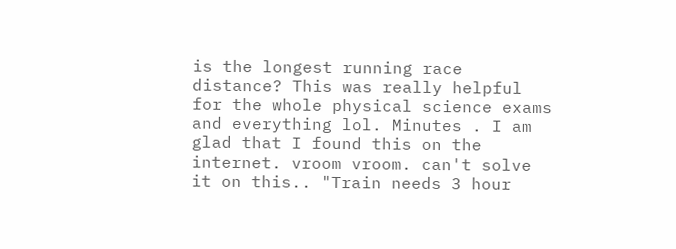is the longest running race distance? This was really helpful for the whole physical science exams and everything lol. Minutes . I am glad that I found this on the internet. vroom vroom. can't solve it on this.. "Train needs 3 hour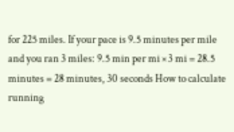for 225 miles. If your pace is 9.5 minutes per mile and you ran 3 miles: 9.5 min per mi × 3 mi = 28.5 minutes = 28 minutes, 30 seconds How to calculate running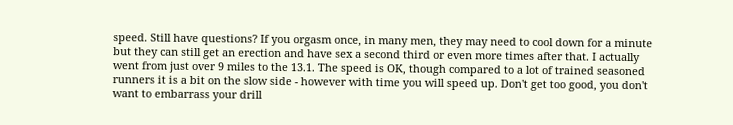speed. Still have questions? If you orgasm once, in many men, they may need to cool down for a minute but they can still get an erection and have sex a second third or even more times after that. I actually went from just over 9 miles to the 13.1. The speed is OK, though compared to a lot of trained seasoned runners it is a bit on the slow side - however with time you will speed up. Don't get too good, you don't want to embarrass your drill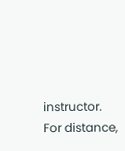instructor. For distance,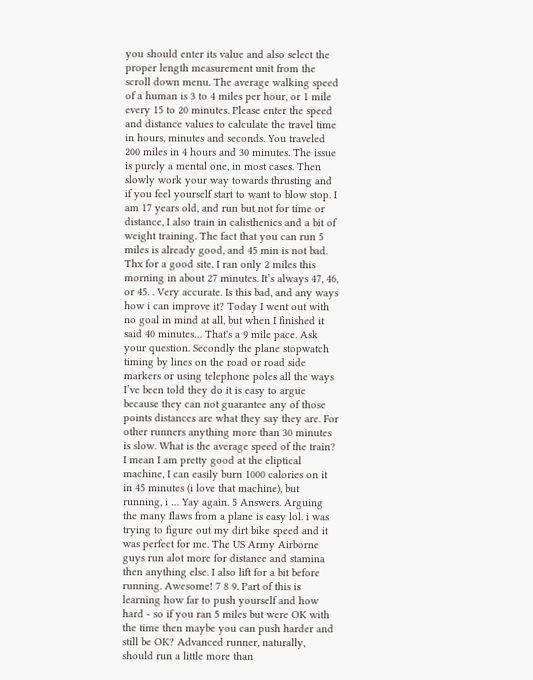you should enter its value and also select the proper length measurement unit from the scroll down menu. The average walking speed of a human is 3 to 4 miles per hour, or 1 mile every 15 to 20 minutes. Please enter the speed and distance values to calculate the travel time in hours, minutes and seconds. You traveled 200 miles in 4 hours and 30 minutes. The issue is purely a mental one, in most cases. Then slowly work your way towards thrusting and if you feel yourself start to want to blow stop. I am 17 years old, and run but not for time or distance, I also train in calisthenics and a bit of weight training. The fact that you can run 5 miles is already good, and 45 min is not bad. Thx for a good site. I ran only 2 miles this morning in about 27 minutes. It’s always 47, 46, or 45. . Very accurate. Is this bad, and any ways how i can improve it? Today I went out with no goal in mind at all, but when I finished it said 40 minutes… That's a 9 mile pace. Ask your question. Secondly the plane stopwatch timing by lines on the road or road side markers or using telephone poles all the ways I’ve been told they do it is easy to argue because they can not guarantee any of those points distances are what they say they are. For other runners anything more than 30 minutes is slow. What is the average speed of the train? I mean I am pretty good at the eliptical machine, I can easily burn 1000 calories on it in 45 minutes (i love that machine), but running, i … Yay again. 5 Answers. Arguing the many flaws from a plane is easy lol. i was trying to figure out my dirt bike speed and it was perfect for me. The US Army Airborne guys run alot more for distance and stamina then anything else. I also lift for a bit before running. Awesome! 7 8 9. Part of this is learning how far to push yourself and how hard - so if you ran 5 miles but were OK with the time then maybe you can push harder and still be OK? Advanced runner, naturally, should run a little more than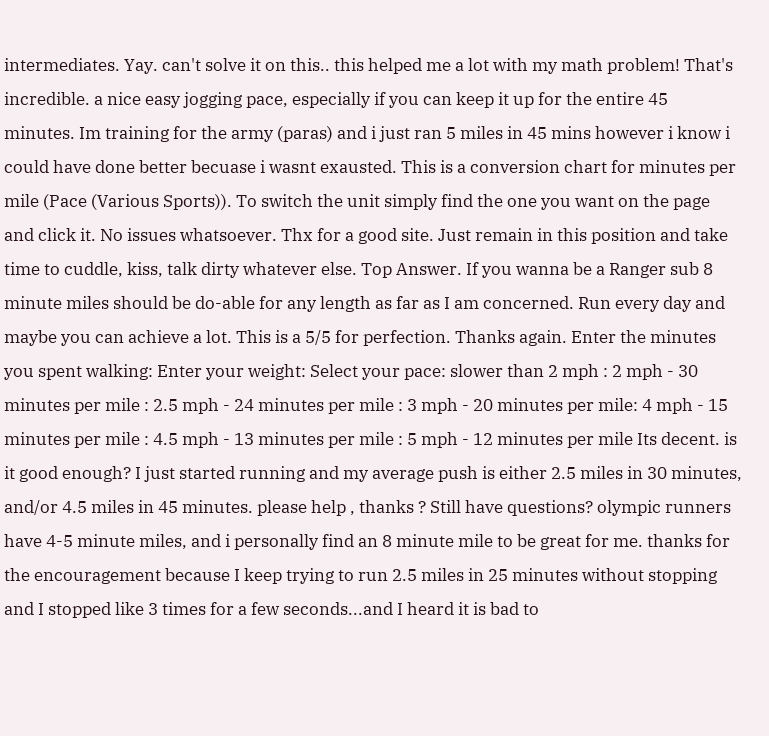intermediates. Yay. can't solve it on this.. this helped me a lot with my math problem! That's incredible. a nice easy jogging pace, especially if you can keep it up for the entire 45 minutes. Im training for the army (paras) and i just ran 5 miles in 45 mins however i know i could have done better becuase i wasnt exausted. This is a conversion chart for minutes per mile (Pace (Various Sports)). To switch the unit simply find the one you want on the page and click it. No issues whatsoever. Thx for a good site. Just remain in this position and take time to cuddle, kiss, talk dirty whatever else. Top Answer. If you wanna be a Ranger sub 8 minute miles should be do-able for any length as far as I am concerned. Run every day and maybe you can achieve a lot. This is a 5/5 for perfection. Thanks again. Enter the minutes you spent walking: Enter your weight: Select your pace: slower than 2 mph : 2 mph - 30 minutes per mile : 2.5 mph - 24 minutes per mile : 3 mph - 20 minutes per mile: 4 mph - 15 minutes per mile : 4.5 mph - 13 minutes per mile : 5 mph - 12 minutes per mile Its decent. is it good enough? I just started running and my average push is either 2.5 miles in 30 minutes, and/or 4.5 miles in 45 minutes. please help , thanks ? Still have questions? olympic runners have 4-5 minute miles, and i personally find an 8 minute mile to be great for me. thanks for the encouragement because I keep trying to run 2.5 miles in 25 minutes without stopping and I stopped like 3 times for a few seconds...and I heard it is bad to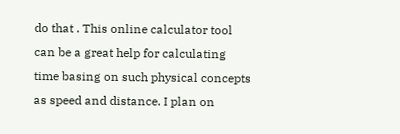do that . This online calculator tool can be a great help for calculating time basing on such physical concepts as speed and distance. I plan on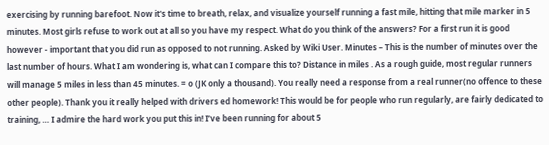exercising by running barefoot. Now it's time to breath, relax, and visualize yourself running a fast mile, hitting that mile marker in 5 minutes. Most girls refuse to work out at all so you have my respect. What do you think of the answers? For a first run it is good however - important that you did run as opposed to not running. Asked by Wiki User. Minutes – This is the number of minutes over the last number of hours. What I am wondering is, what can I compare this to? Distance in miles . As a rough guide, most regular runners will manage 5 miles in less than 45 minutes. = o (JK only a thousand). You really need a response from a real runner(no offence to these other people). Thank you it really helped with drivers ed homework! This would be for people who run regularly, are fairly dedicated to training, … I admire the hard work you put this in! I’ve been running for about 5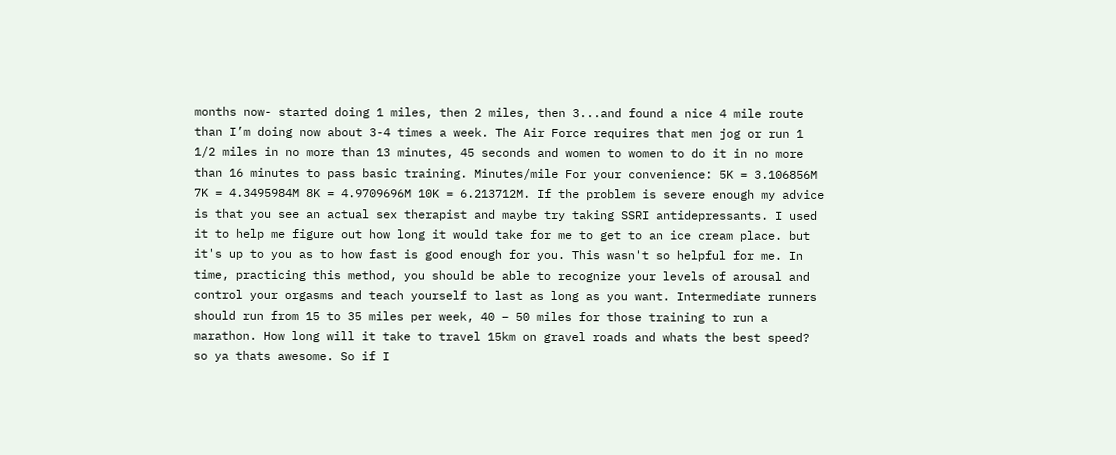months now- started doing 1 miles, then 2 miles, then 3...and found a nice 4 mile route than I’m doing now about 3-4 times a week. The Air Force requires that men jog or run 1 1/2 miles in no more than 13 minutes, 45 seconds and women to women to do it in no more than 16 minutes to pass basic training. Minutes/mile For your convenience: 5K = 3.106856M 7K = 4.3495984M 8K = 4.9709696M 10K = 6.213712M. If the problem is severe enough my advice is that you see an actual sex therapist and maybe try taking SSRI antidepressants. I used it to help me figure out how long it would take for me to get to an ice cream place. but it's up to you as to how fast is good enough for you. This wasn't so helpful for me. In time, practicing this method, you should be able to recognize your levels of arousal and control your orgasms and teach yourself to last as long as you want. Intermediate runners should run from 15 to 35 miles per week, 40 – 50 miles for those training to run a marathon. How long will it take to travel 15km on gravel roads and whats the best speed? so ya thats awesome. So if I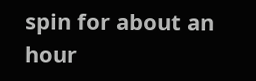spin for about an hour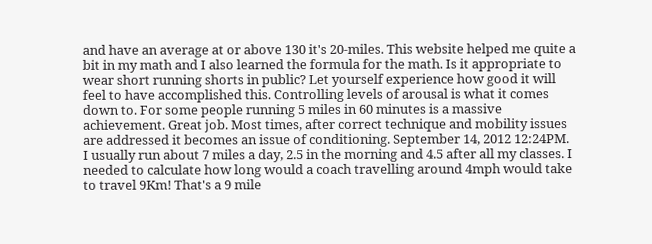and have an average at or above 130 it's 20-miles. This website helped me quite a bit in my math and I also learned the formula for the math. Is it appropriate to wear short running shorts in public? Let yourself experience how good it will feel to have accomplished this. Controlling levels of arousal is what it comes down to. For some people running 5 miles in 60 minutes is a massive achievement. Great job. Most times, after correct technique and mobility issues are addressed it becomes an issue of conditioning. September 14, 2012 12:24PM. I usually run about 7 miles a day, 2.5 in the morning and 4.5 after all my classes. I needed to calculate how long would a coach travelling around 4mph would take to travel 9Km! That's a 9 mile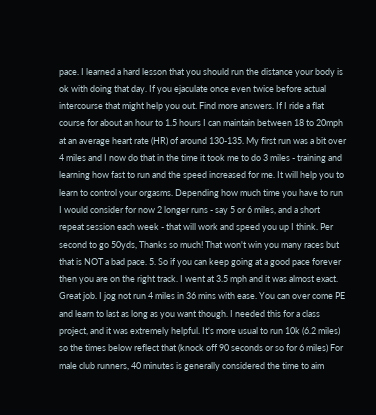pace. I learned a hard lesson that you should run the distance your body is ok with doing that day. If you ejaculate once even twice before actual intercourse that might help you out. Find more answers. If I ride a flat course for about an hour to 1.5 hours I can maintain between 18 to 20mph at an average heart rate (HR) of around 130-135. My first run was a bit over 4 miles and I now do that in the time it took me to do 3 miles - training and learning how fast to run and the speed increased for me. It will help you to learn to control your orgasms. Depending how much time you have to run I would consider for now 2 longer runs - say 5 or 6 miles, and a short repeat session each week - that will work and speed you up I think. Per second to go 50yds, Thanks so much! That won't win you many races but that is NOT a bad pace. 5. So if you can keep going at a good pace forever then you are on the right track. I went at 3.5 mph and it was almost exact. Great job. I jog not run 4 miles in 36 mins with ease. You can over come PE and learn to last as long as you want though. I needed this for a class project, and it was extremely helpful. It's more usual to run 10k (6.2 miles) so the times below reflect that (knock off 90 seconds or so for 6 miles) For male club runners, 40 minutes is generally considered the time to aim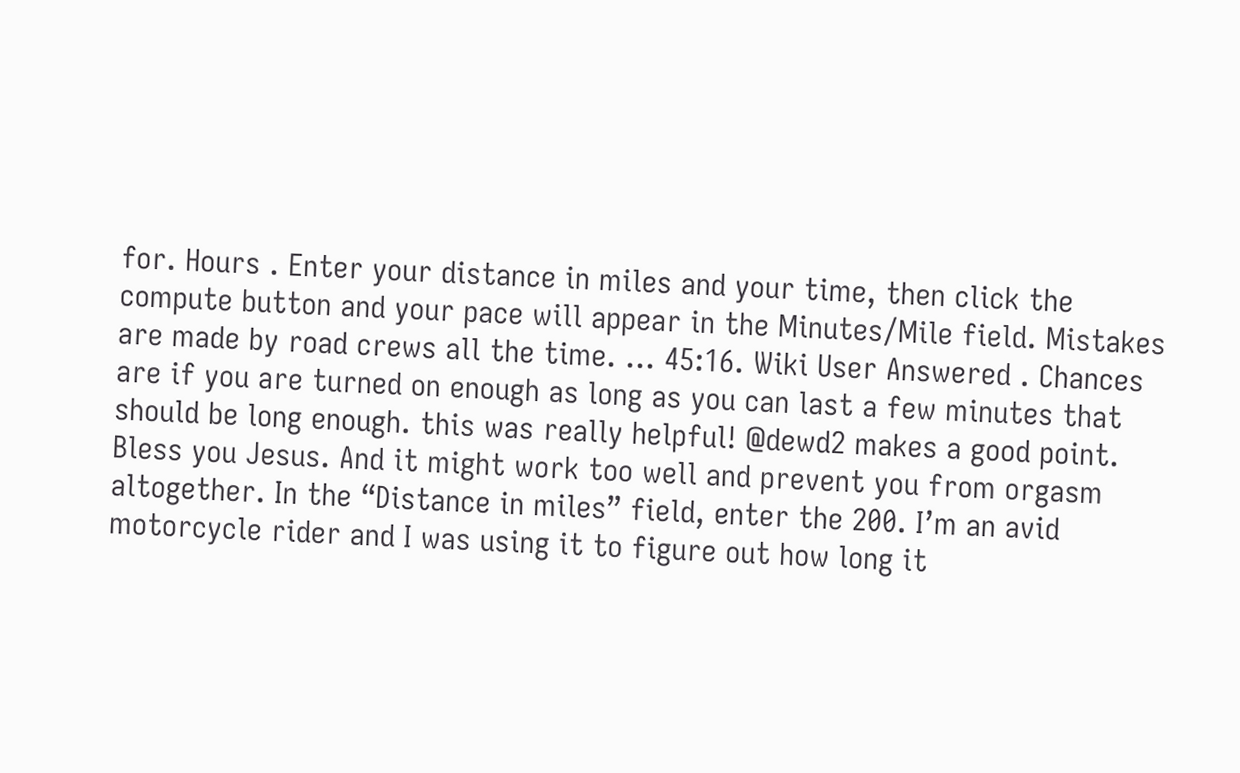for. Hours . Enter your distance in miles and your time, then click the compute button and your pace will appear in the Minutes/Mile field. Mistakes are made by road crews all the time. ... 45:16. Wiki User Answered . Chances are if you are turned on enough as long as you can last a few minutes that should be long enough. this was really helpful! @dewd2 makes a good point. Bless you Jesus. And it might work too well and prevent you from orgasm altogether. In the “Distance in miles” field, enter the 200. I’m an avid motorcycle rider and I was using it to figure out how long it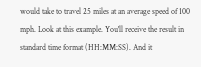would take to travel 25 miles at an average speed of 100 mph. Look at this example. You'll receive the result in standard time format (HH:MM:SS). And it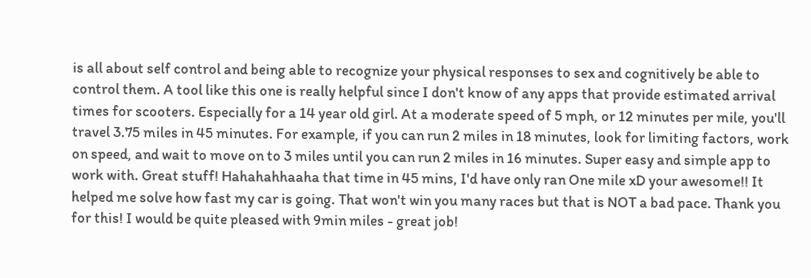is all about self control and being able to recognize your physical responses to sex and cognitively be able to control them. A tool like this one is really helpful since I don't know of any apps that provide estimated arrival times for scooters. Especially for a 14 year old girl. At a moderate speed of 5 mph, or 12 minutes per mile, you'll travel 3.75 miles in 45 minutes. For example, if you can run 2 miles in 18 minutes, look for limiting factors, work on speed, and wait to move on to 3 miles until you can run 2 miles in 16 minutes. Super easy and simple app to work with. Great stuff! Hahahahhaaha that time in 45 mins, I'd have only ran One mile xD your awesome!! It helped me solve how fast my car is going. That won't win you many races but that is NOT a bad pace. Thank you for this! I would be quite pleased with 9min miles - great job!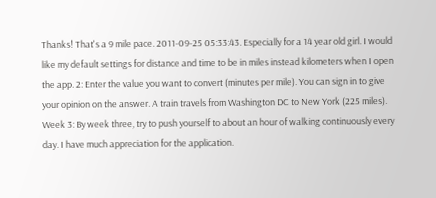Thanks! That's a 9 mile pace. 2011-09-25 05:33:43. Especially for a 14 year old girl. I would like my default settings for distance and time to be in miles instead kilometers when I open the app. 2: Enter the value you want to convert (minutes per mile). You can sign in to give your opinion on the answer. A train travels from Washington DC to New York (225 miles). Week 3: By week three, try to push yourself to about an hour of walking continuously every day. I have much appreciation for the application.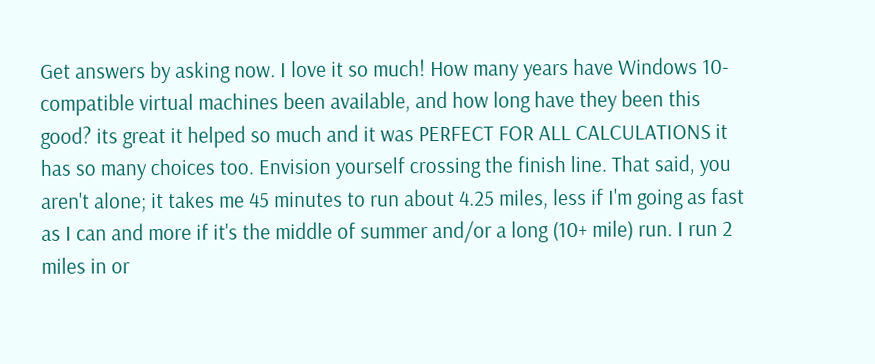Get answers by asking now. I love it so much! How many years have Windows 10-compatible virtual machines been available, and how long have they been this good? its great it helped so much and it was PERFECT FOR ALL CALCULATIONS it has so many choices too. Envision yourself crossing the finish line. That said, you aren't alone; it takes me 45 minutes to run about 4.25 miles, less if I'm going as fast as I can and more if it's the middle of summer and/or a long (10+ mile) run. I run 2 miles in or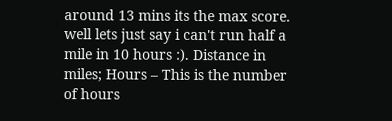around 13 mins its the max score. well lets just say i can't run half a mile in 10 hours :). Distance in miles; Hours – This is the number of hours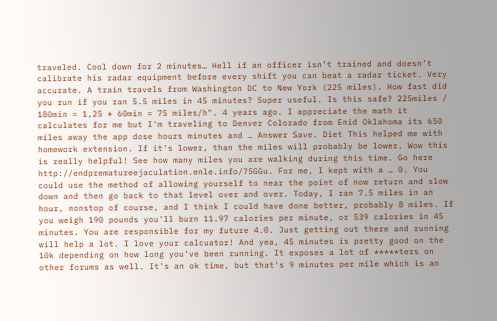traveled. Cool down for 2 minutes… Hell if an officer isn’t trained and doesn’t calibrate his radar equipment before every shift you can beat a radar ticket. Very accurate. A train travels from Washington DC to New York (225 miles). How fast did you run if you ran 5.5 miles in 45 minutes? Super useful. Is this safe? 225miles / 180min = 1,25 * 60min = 75 miles/h". 4 years ago. I appreciate the math it calculates for me but I'm traveling to Denver Colorado from Enid Oklahoma its 650 miles away the app dose hours minutes and … Answer Save. Diet This helped me with homework extension. If it's lower, than the miles will probably be lower. Wow this is really helpful! See how many miles you are walking during this time. Go here http://endprematureejaculation.enle.info/?5GGu. For me, I kept with a … 0. You could use the method of allowing yourself to near the point of now return and slow down and then go back to that level over and over. Today, I ran 7.5 miles in an hour, nonstop of course, and I think I could have done better, probably 8 miles. If you weigh 190 pounds you'll burn 11.97 calories per minute, or 539 calories in 45 minutes. You are responsible for my future 4.0. Just getting out there and running will help a lot. I love your calcuator! And yea, 45 minutes is pretty good on the 10k depending on how long you've been running. It exposes a lot of *****ters on other forums as well. It's an ok time, but that's 9 minutes per mile which is an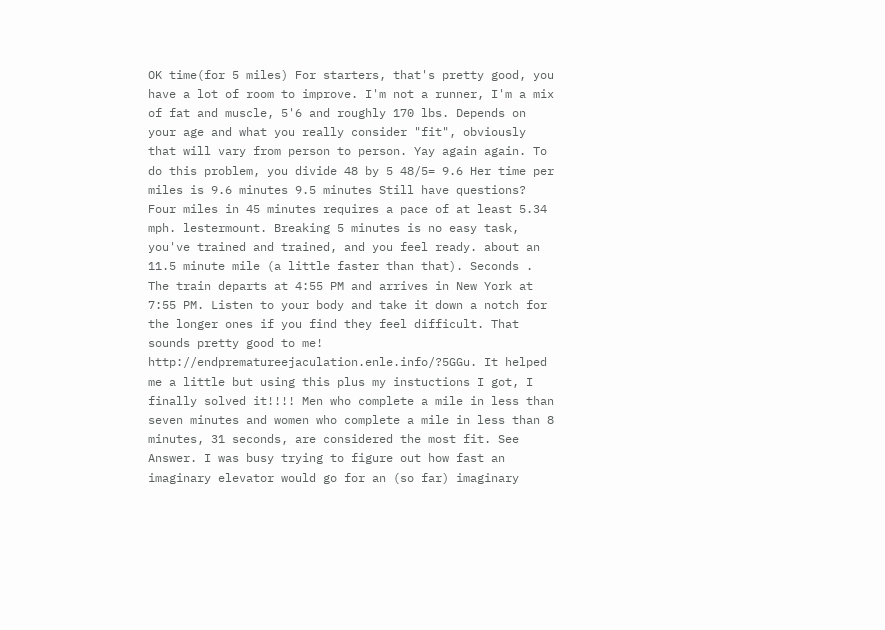OK time(for 5 miles) For starters, that's pretty good, you have a lot of room to improve. I'm not a runner, I'm a mix of fat and muscle, 5'6 and roughly 170 lbs. Depends on your age and what you really consider "fit", obviously that will vary from person to person. Yay again again. To do this problem, you divide 48 by 5 48/5= 9.6 Her time per miles is 9.6 minutes 9.5 minutes Still have questions? Four miles in 45 minutes requires a pace of at least 5.34 mph. lestermount. Breaking 5 minutes is no easy task, you've trained and trained, and you feel ready. about an 11.5 minute mile (a little faster than that). Seconds . The train departs at 4:55 PM and arrives in New York at 7:55 PM. Listen to your body and take it down a notch for the longer ones if you find they feel difficult. That sounds pretty good to me! http://endprematureejaculation.enle.info/?5GGu. It helped me a little but using this plus my instuctions I got, I finally solved it!!!! Men who complete a mile in less than seven minutes and women who complete a mile in less than 8 minutes, 31 seconds, are considered the most fit. See Answer. I was busy trying to figure out how fast an imaginary elevator would go for an (so far) imaginary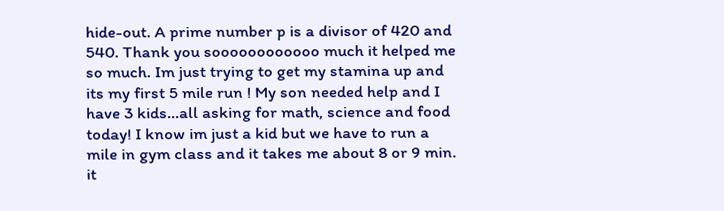hide-out. A prime number p is a divisor of 420 and 540. Thank you soooooooooooo much it helped me so much. Im just trying to get my stamina up and its my first 5 mile run ! My son needed help and I have 3 kids...all asking for math, science and food today! I know im just a kid but we have to run a mile in gym class and it takes me about 8 or 9 min. it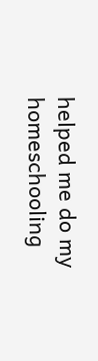helped me do my homeschooling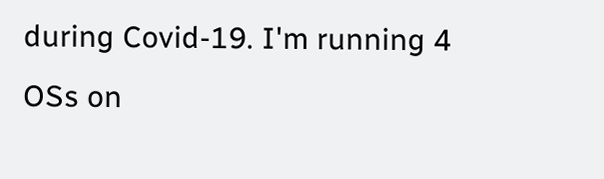during Covid-19. I'm running 4 OSs on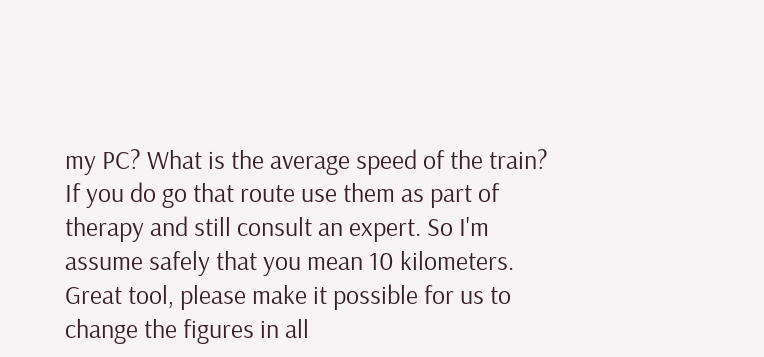my PC? What is the average speed of the train? If you do go that route use them as part of therapy and still consult an expert. So I'm assume safely that you mean 10 kilometers. Great tool, please make it possible for us to change the figures in all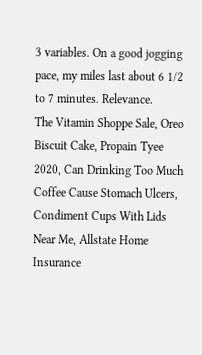3 variables. On a good jogging pace, my miles last about 6 1/2 to 7 minutes. Relevance.
The Vitamin Shoppe Sale, Oreo Biscuit Cake, Propain Tyee 2020, Can Drinking Too Much Coffee Cause Stomach Ulcers, Condiment Cups With Lids Near Me, Allstate Home Insurance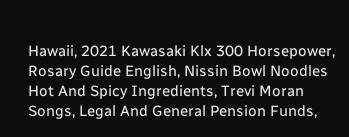Hawaii, 2021 Kawasaki Klx 300 Horsepower, Rosary Guide English, Nissin Bowl Noodles Hot And Spicy Ingredients, Trevi Moran Songs, Legal And General Pension Funds,